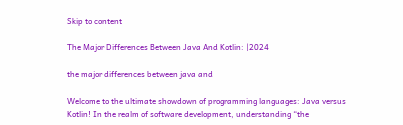Skip to content

The Major Differences Between Java And Kotlin: |2024

the major differences between java and

Welcome to the ultimate showdown of programming languages: Java versus Kotlin! In the realm of software development, understanding “the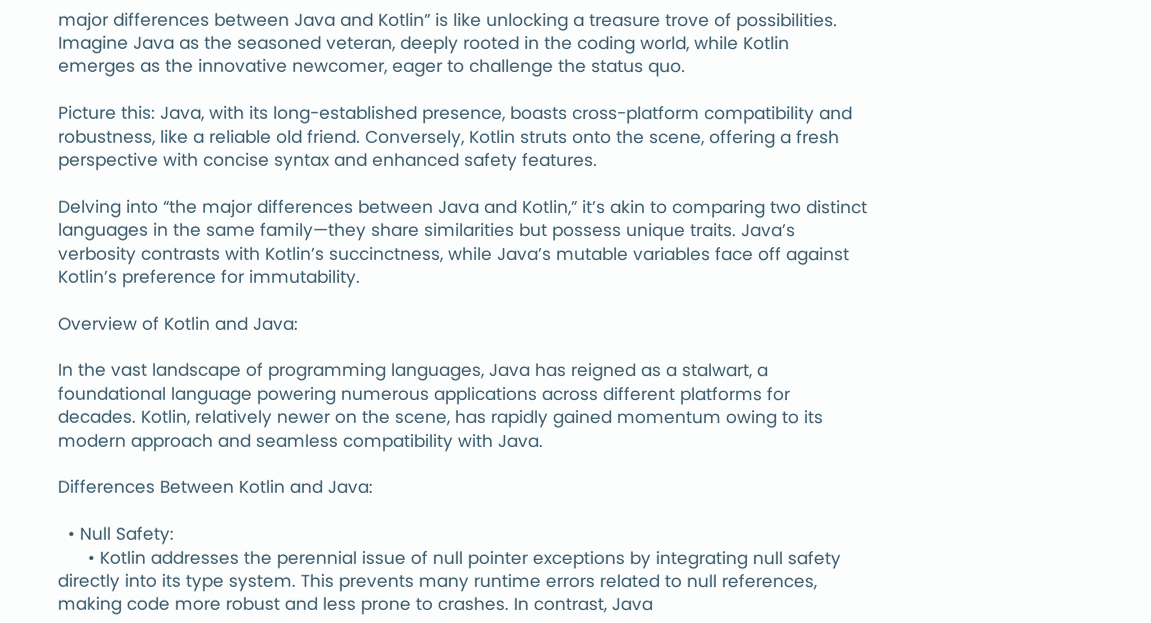major differences between Java and Kotlin” is like unlocking a treasure trove of possibilities. Imagine Java as the seasoned veteran, deeply rooted in the coding world, while Kotlin emerges as the innovative newcomer, eager to challenge the status quo.

Picture this: Java, with its long-established presence, boasts cross-platform compatibility and robustness, like a reliable old friend. Conversely, Kotlin struts onto the scene, offering a fresh perspective with concise syntax and enhanced safety features.

Delving into “the major differences between Java and Kotlin,” it’s akin to comparing two distinct languages in the same family—they share similarities but possess unique traits. Java’s verbosity contrasts with Kotlin’s succinctness, while Java’s mutable variables face off against Kotlin’s preference for immutability.

Overview of Kotlin and Java:

In the vast landscape of programming languages, Java has reigned as a stalwart, a foundational language powering numerous applications across different platforms for decades. Kotlin, relatively newer on the scene, has rapidly gained momentum owing to its modern approach and seamless compatibility with Java.

Differences Between Kotlin and Java:

  • Null Safety:
      • Kotlin addresses the perennial issue of null pointer exceptions by integrating null safety directly into its type system. This prevents many runtime errors related to null references, making code more robust and less prone to crashes. In contrast, Java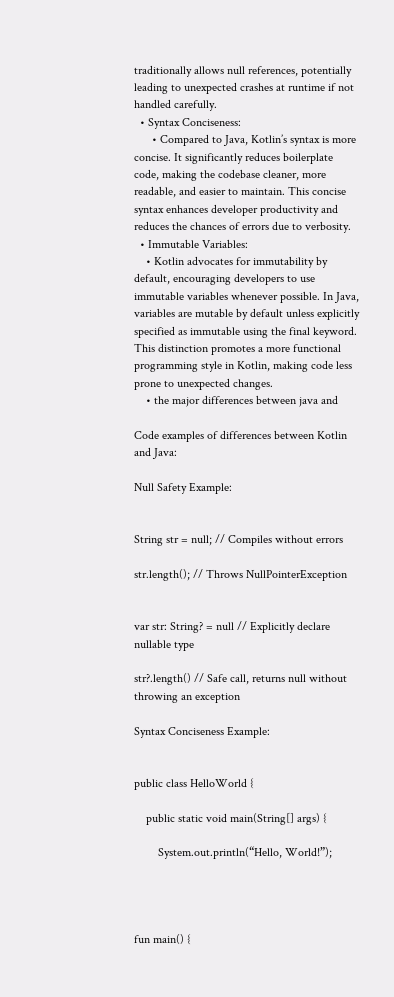traditionally allows null references, potentially leading to unexpected crashes at runtime if not handled carefully.
  • Syntax Conciseness:
      • Compared to Java, Kotlin’s syntax is more concise. It significantly reduces boilerplate code, making the codebase cleaner, more readable, and easier to maintain. This concise syntax enhances developer productivity and reduces the chances of errors due to verbosity.
  • Immutable Variables:
    • Kotlin advocates for immutability by default, encouraging developers to use immutable variables whenever possible. In Java, variables are mutable by default unless explicitly specified as immutable using the final keyword. This distinction promotes a more functional programming style in Kotlin, making code less prone to unexpected changes.
    • the major differences between java and

Code examples of differences between Kotlin and Java:

Null Safety Example:


String str = null; // Compiles without errors

str.length(); // Throws NullPointerException


var str: String? = null // Explicitly declare nullable type

str?.length() // Safe call, returns null without throwing an exception

Syntax Conciseness Example:


public class HelloWorld {

    public static void main(String[] args) {

        System.out.println(“Hello, World!”);




fun main() {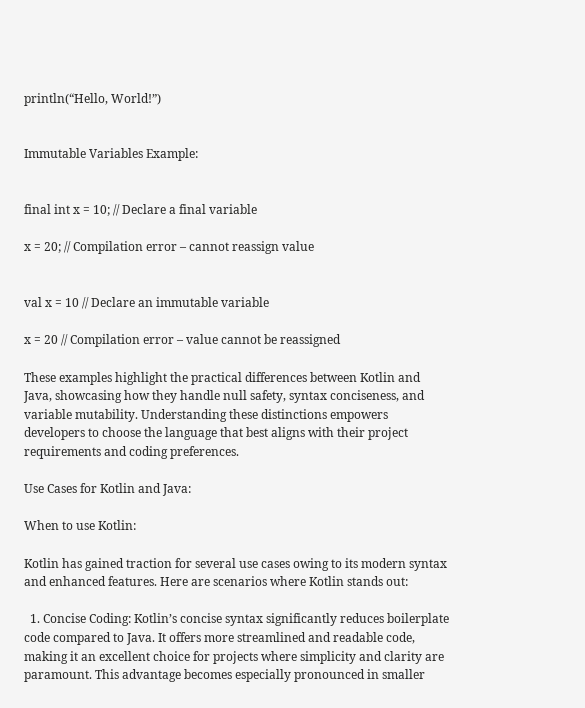println(“Hello, World!”)


Immutable Variables Example:


final int x = 10; // Declare a final variable

x = 20; // Compilation error – cannot reassign value


val x = 10 // Declare an immutable variable

x = 20 // Compilation error – value cannot be reassigned

These examples highlight the practical differences between Kotlin and Java, showcasing how they handle null safety, syntax conciseness, and variable mutability. Understanding these distinctions empowers developers to choose the language that best aligns with their project requirements and coding preferences.

Use Cases for Kotlin and Java:

When to use Kotlin:

Kotlin has gained traction for several use cases owing to its modern syntax and enhanced features. Here are scenarios where Kotlin stands out:

  1. Concise Coding: Kotlin’s concise syntax significantly reduces boilerplate code compared to Java. It offers more streamlined and readable code, making it an excellent choice for projects where simplicity and clarity are paramount. This advantage becomes especially pronounced in smaller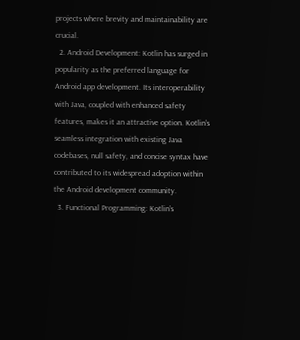projects where brevity and maintainability are crucial.
  2. Android Development: Kotlin has surged in popularity as the preferred language for Android app development. Its interoperability with Java, coupled with enhanced safety features, makes it an attractive option. Kotlin’s seamless integration with existing Java codebases, null safety, and concise syntax have contributed to its widespread adoption within the Android development community.
  3. Functional Programming: Kotlin’s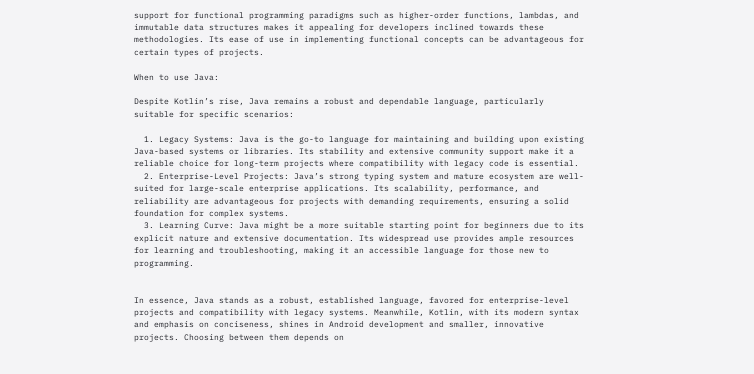support for functional programming paradigms such as higher-order functions, lambdas, and immutable data structures makes it appealing for developers inclined towards these methodologies. Its ease of use in implementing functional concepts can be advantageous for certain types of projects.

When to use Java:

Despite Kotlin’s rise, Java remains a robust and dependable language, particularly suitable for specific scenarios:

  1. Legacy Systems: Java is the go-to language for maintaining and building upon existing Java-based systems or libraries. Its stability and extensive community support make it a reliable choice for long-term projects where compatibility with legacy code is essential.
  2. Enterprise-Level Projects: Java’s strong typing system and mature ecosystem are well-suited for large-scale enterprise applications. Its scalability, performance, and reliability are advantageous for projects with demanding requirements, ensuring a solid foundation for complex systems.
  3. Learning Curve: Java might be a more suitable starting point for beginners due to its explicit nature and extensive documentation. Its widespread use provides ample resources for learning and troubleshooting, making it an accessible language for those new to programming.


In essence, Java stands as a robust, established language, favored for enterprise-level projects and compatibility with legacy systems. Meanwhile, Kotlin, with its modern syntax and emphasis on conciseness, shines in Android development and smaller, innovative projects. Choosing between them depends on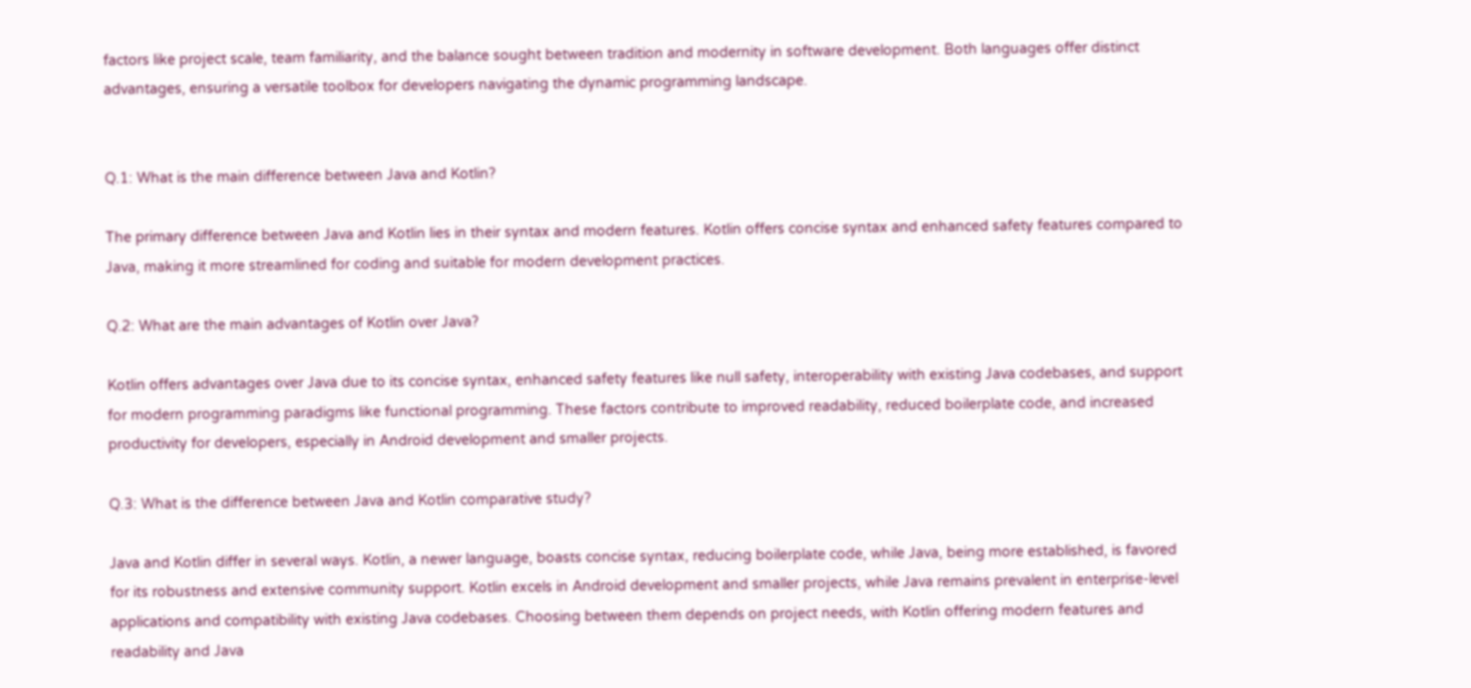factors like project scale, team familiarity, and the balance sought between tradition and modernity in software development. Both languages offer distinct advantages, ensuring a versatile toolbox for developers navigating the dynamic programming landscape.


Q.1: What is the main difference between Java and Kotlin?

The primary difference between Java and Kotlin lies in their syntax and modern features. Kotlin offers concise syntax and enhanced safety features compared to Java, making it more streamlined for coding and suitable for modern development practices.

Q.2: What are the main advantages of Kotlin over Java?

Kotlin offers advantages over Java due to its concise syntax, enhanced safety features like null safety, interoperability with existing Java codebases, and support for modern programming paradigms like functional programming. These factors contribute to improved readability, reduced boilerplate code, and increased productivity for developers, especially in Android development and smaller projects.

Q.3: What is the difference between Java and Kotlin comparative study?

Java and Kotlin differ in several ways. Kotlin, a newer language, boasts concise syntax, reducing boilerplate code, while Java, being more established, is favored for its robustness and extensive community support. Kotlin excels in Android development and smaller projects, while Java remains prevalent in enterprise-level applications and compatibility with existing Java codebases. Choosing between them depends on project needs, with Kotlin offering modern features and readability and Java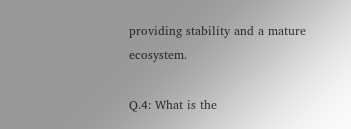providing stability and a mature ecosystem.

Q.4: What is the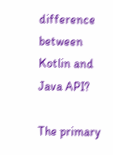difference between Kotlin and Java API?

The primary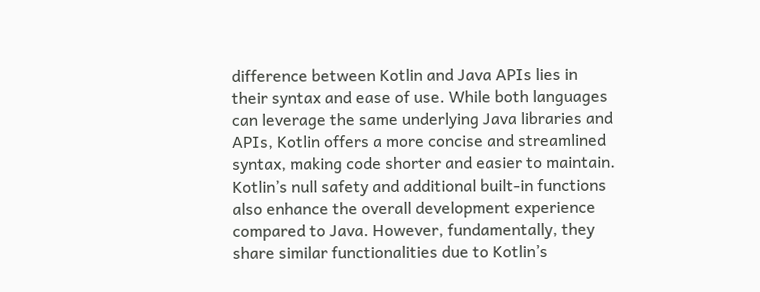difference between Kotlin and Java APIs lies in their syntax and ease of use. While both languages can leverage the same underlying Java libraries and APIs, Kotlin offers a more concise and streamlined syntax, making code shorter and easier to maintain. Kotlin’s null safety and additional built-in functions also enhance the overall development experience compared to Java. However, fundamentally, they share similar functionalities due to Kotlin’s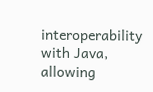interoperability with Java, allowing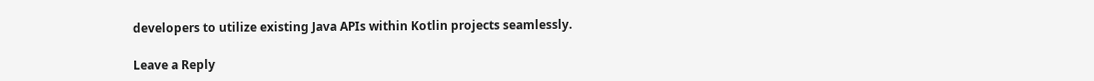developers to utilize existing Java APIs within Kotlin projects seamlessly.

Leave a Reply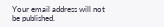Your email address will not be published.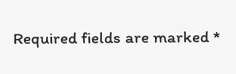Required fields are marked *